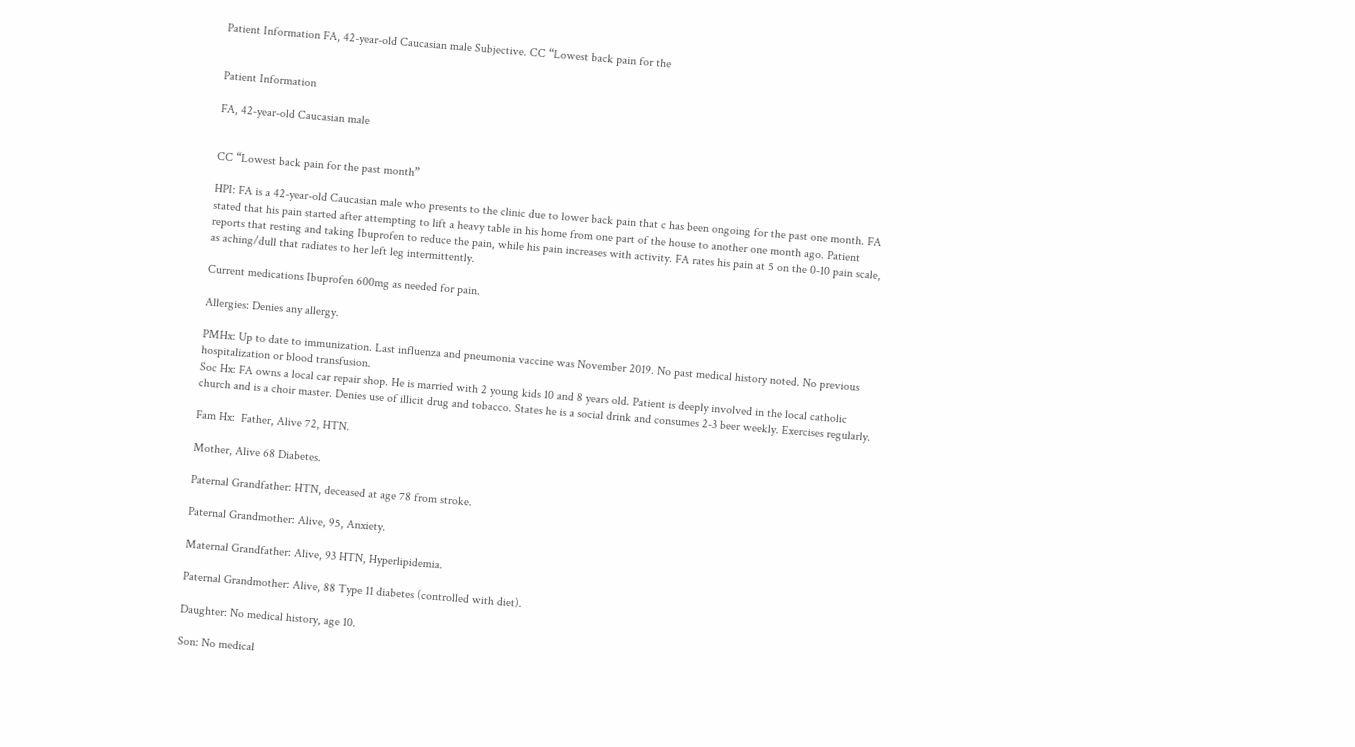Patient Information FA, 42-year-old Caucasian male Subjective. CC “Lowest back pain for the


Patient Information

FA, 42-year-old Caucasian male


CC “Lowest back pain for the past month”

HPI: FA is a 42-year-old Caucasian male who presents to the clinic due to lower back pain that c has been ongoing for the past one month. FA stated that his pain started after attempting to lift a heavy table in his home from one part of the house to another one month ago. Patient reports that resting and taking Ibuprofen to reduce the pain, while his pain increases with activity. FA rates his pain at 5 on the 0-10 pain scale, as aching/dull that radiates to her left leg intermittently.

Current medications Ibuprofen 600mg as needed for pain.

Allergies: Denies any allergy.

PMHx: Up to date to immunization. Last influenza and pneumonia vaccine was November 2019. No past medical history noted. No previous hospitalization or blood transfusion.
Soc Hx: FA owns a local car repair shop. He is married with 2 young kids 10 and 8 years old. Patient is deeply involved in the local catholic church and is a choir master. Denies use of illicit drug and tobacco. States he is a social drink and consumes 2-3 beer weekly. Exercises regularly.

Fam Hx:  Father, Alive 72, HTN.

Mother, Alive 68 Diabetes.

Paternal Grandfather: HTN, deceased at age 78 from stroke.

Paternal Grandmother: Alive, 95, Anxiety.

Maternal Grandfather: Alive, 93 HTN, Hyperlipidemia.

Paternal Grandmother: Alive, 88 Type 11 diabetes (controlled with diet).

Daughter: No medical history, age 10.

Son: No medical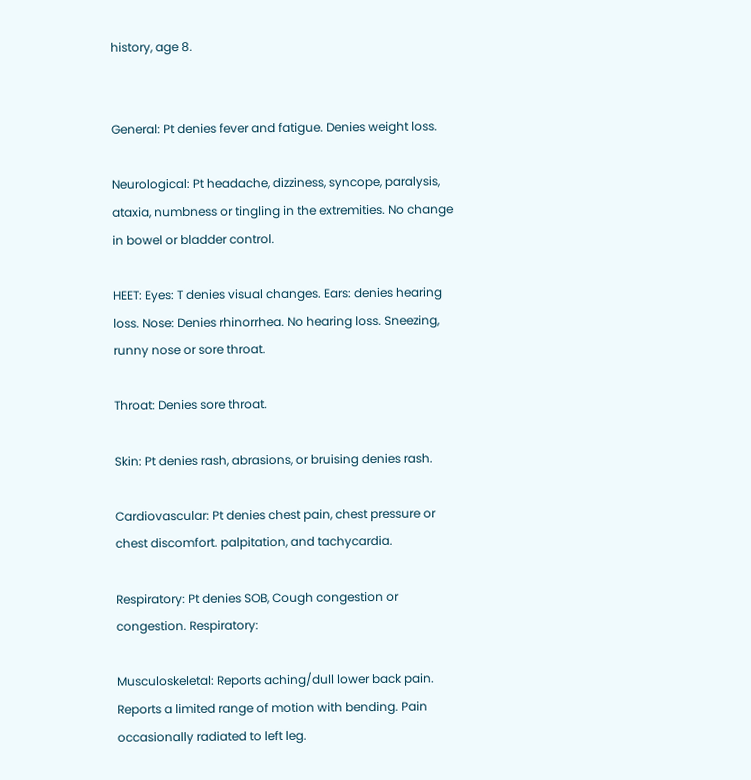history, age 8.


General: Pt denies fever and fatigue. Denies weight loss.

Neurological: Pt headache, dizziness, syncope, paralysis, ataxia, numbness or tingling in the extremities. No change in bowel or bladder control.

HEET: Eyes: T denies visual changes. Ears: denies hearing loss. Nose: Denies rhinorrhea. No hearing loss. Sneezing, runny nose or sore throat.

Throat: Denies sore throat.

Skin: Pt denies rash, abrasions, or bruising denies rash.

Cardiovascular: Pt denies chest pain, chest pressure or chest discomfort. palpitation, and tachycardia.

Respiratory: Pt denies SOB, Cough congestion or congestion. Respiratory:

Musculoskeletal: Reports aching/dull lower back pain. Reports a limited range of motion with bending. Pain occasionally radiated to left leg.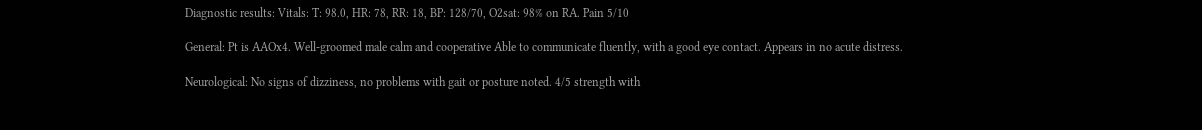Diagnostic results: Vitals: T: 98.0, HR: 78, RR: 18, BP: 128/70, O2sat: 98% on RA. Pain 5/10

General: Pt is AAOx4. Well-groomed male calm and cooperative Able to communicate fluently, with a good eye contact. Appears in no acute distress.

Neurological: No signs of dizziness, no problems with gait or posture noted. 4/5 strength with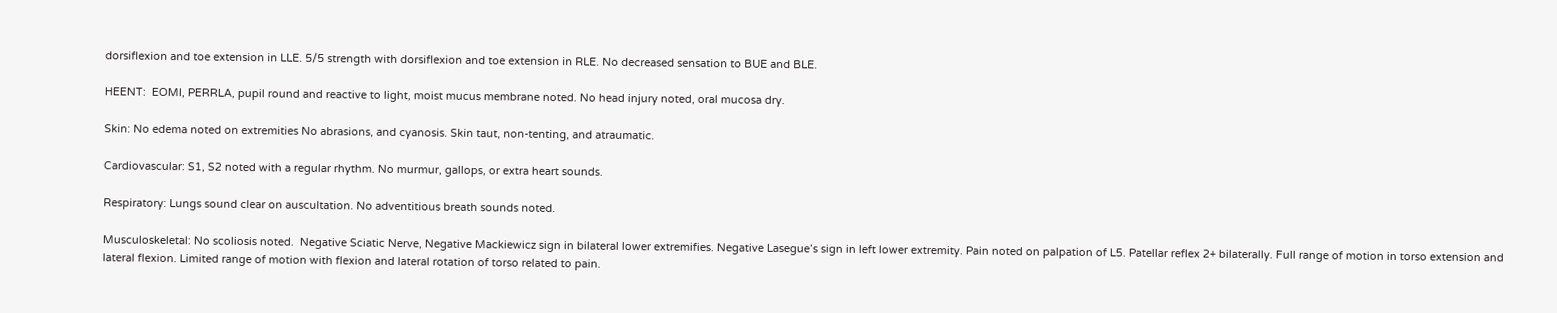dorsiflexion and toe extension in LLE. 5/5 strength with dorsiflexion and toe extension in RLE. No decreased sensation to BUE and BLE.

HEENT:  EOMI, PERRLA, pupil round and reactive to light, moist mucus membrane noted. No head injury noted, oral mucosa dry.

Skin: No edema noted on extremities No abrasions, and cyanosis. Skin taut, non-tenting, and atraumatic.

Cardiovascular: S1, S2 noted with a regular rhythm. No murmur, gallops, or extra heart sounds.

Respiratory: Lungs sound clear on auscultation. No adventitious breath sounds noted.

Musculoskeletal: No scoliosis noted.  Negative Sciatic Nerve, Negative Mackiewicz sign in bilateral lower extremifies. Negative Lasegue’s sign in left lower extremity. Pain noted on palpation of L5. Patellar reflex 2+ bilaterally. Full range of motion in torso extension and lateral flexion. Limited range of motion with flexion and lateral rotation of torso related to pain.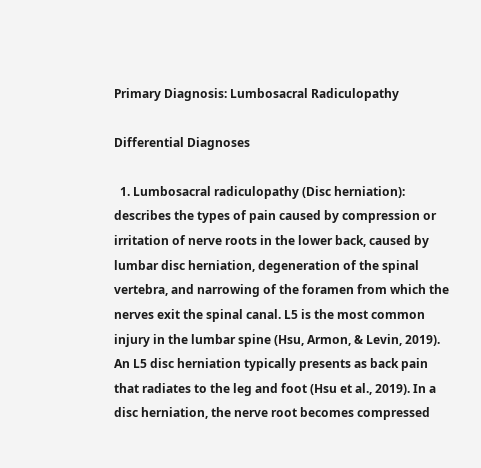Primary Diagnosis: Lumbosacral Radiculopathy

Differential Diagnoses

  1. Lumbosacral radiculopathy (Disc herniation):  describes the types of pain caused by compression or irritation of nerve roots in the lower back, caused by lumbar disc herniation, degeneration of the spinal vertebra, and narrowing of the foramen from which the nerves exit the spinal canal. L5 is the most common injury in the lumbar spine (Hsu, Armon, & Levin, 2019). An L5 disc herniation typically presents as back pain that radiates to the leg and foot (Hsu et al., 2019). In a disc herniation, the nerve root becomes compressed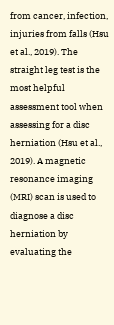from cancer, infection, injuries from falls (Hsu et al., 2019). The straight leg test is the most helpful assessment tool when assessing for a disc herniation (Hsu et al., 2019). A magnetic resonance imaging (MRI) scan is used to diagnose a disc herniation by evaluating the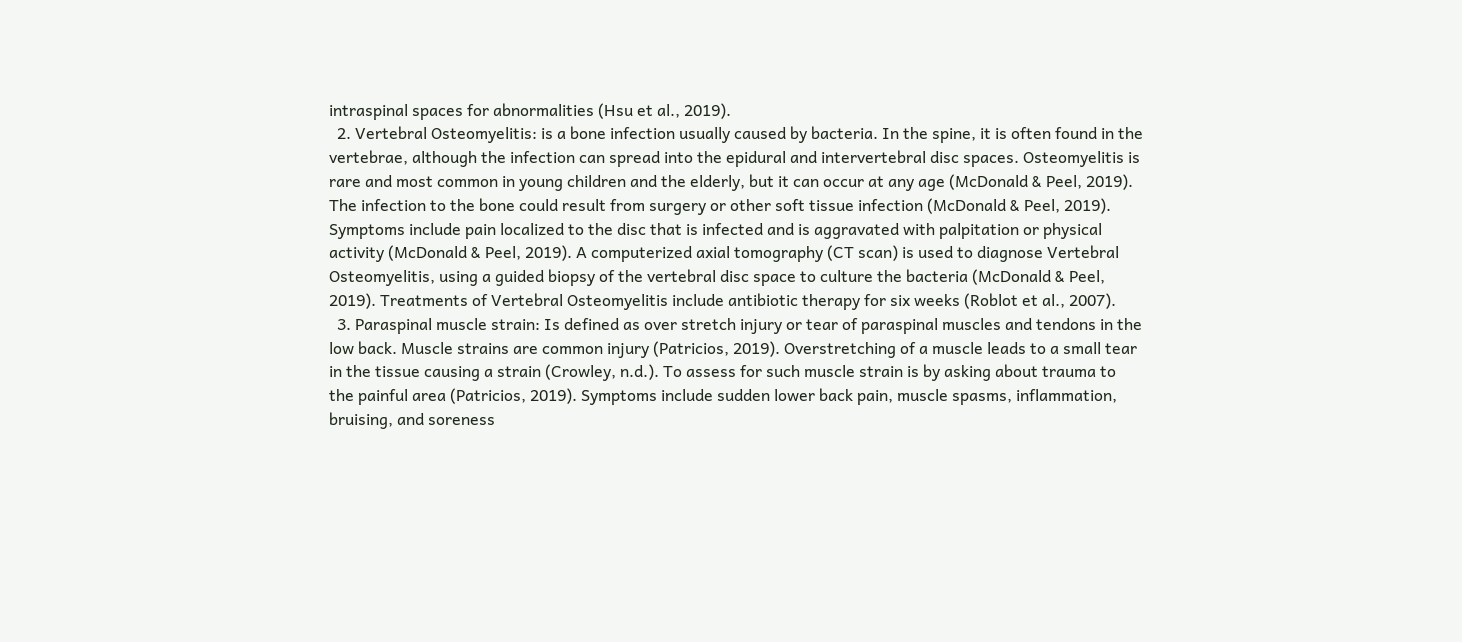intraspinal spaces for abnormalities (Hsu et al., 2019).
  2. Vertebral Osteomyelitis: is a bone infection usually caused by bacteria. In the spine, it is often found in the vertebrae, although the infection can spread into the epidural and intervertebral disc spaces. Osteomyelitis is rare and most common in young children and the elderly, but it can occur at any age (McDonald & Peel, 2019). The infection to the bone could result from surgery or other soft tissue infection (McDonald & Peel, 2019). Symptoms include pain localized to the disc that is infected and is aggravated with palpitation or physical activity (McDonald & Peel, 2019). A computerized axial tomography (CT scan) is used to diagnose Vertebral Osteomyelitis, using a guided biopsy of the vertebral disc space to culture the bacteria (McDonald & Peel, 2019). Treatments of Vertebral Osteomyelitis include antibiotic therapy for six weeks (Roblot et al., 2007).
  3. Paraspinal muscle strain: Is defined as over stretch injury or tear of paraspinal muscles and tendons in the low back. Muscle strains are common injury (Patricios, 2019). Overstretching of a muscle leads to a small tear in the tissue causing a strain (Crowley, n.d.). To assess for such muscle strain is by asking about trauma to the painful area (Patricios, 2019). Symptoms include sudden lower back pain, muscle spasms, inflammation, bruising, and soreness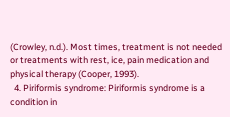(Crowley, n.d.). Most times, treatment is not needed or treatments with rest, ice, pain medication and physical therapy (Cooper, 1993).
  4. Piriformis syndrome: Piriformis syndrome is a condition in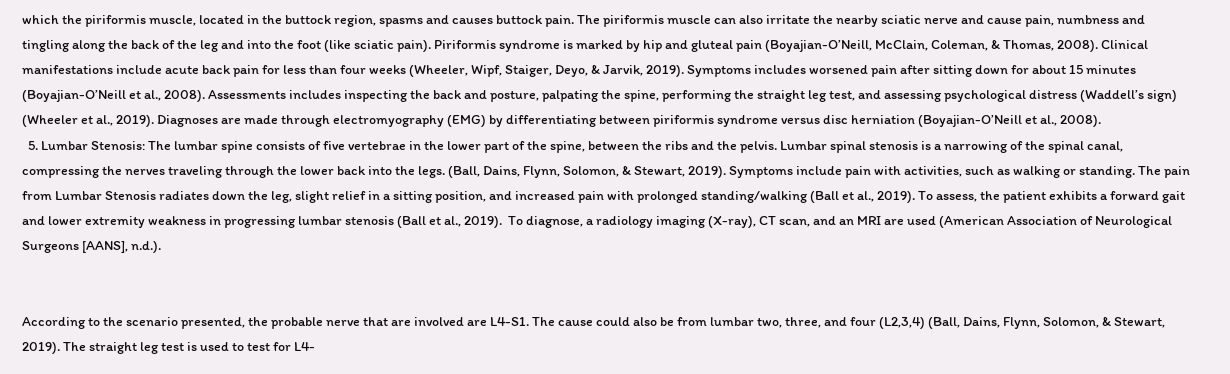which the piriformis muscle, located in the buttock region, spasms and causes buttock pain. The piriformis muscle can also irritate the nearby sciatic nerve and cause pain, numbness and tingling along the back of the leg and into the foot (like sciatic pain). Piriformis syndrome is marked by hip and gluteal pain (Boyajian-O’Neill, McClain, Coleman, & Thomas, 2008). Clinical manifestations include acute back pain for less than four weeks (Wheeler, Wipf, Staiger, Deyo, & Jarvik, 2019). Symptoms includes worsened pain after sitting down for about 15 minutes (Boyajian-O’Neill et al., 2008). Assessments includes inspecting the back and posture, palpating the spine, performing the straight leg test, and assessing psychological distress (Waddell’s sign) (Wheeler et al., 2019). Diagnoses are made through electromyography (EMG) by differentiating between piriformis syndrome versus disc herniation (Boyajian-O’Neill et al., 2008).
  5. Lumbar Stenosis: The lumbar spine consists of five vertebrae in the lower part of the spine, between the ribs and the pelvis. Lumbar spinal stenosis is a narrowing of the spinal canal, compressing the nerves traveling through the lower back into the legs. (Ball, Dains, Flynn, Solomon, & Stewart, 2019). Symptoms include pain with activities, such as walking or standing. The pain from Lumbar Stenosis radiates down the leg, slight relief in a sitting position, and increased pain with prolonged standing/walking (Ball et al., 2019). To assess, the patient exhibits a forward gait and lower extremity weakness in progressing lumbar stenosis (Ball et al., 2019).  To diagnose, a radiology imaging (X-ray), CT scan, and an MRI are used (American Association of Neurological Surgeons [AANS], n.d.).


According to the scenario presented, the probable nerve that are involved are L4-S1. The cause could also be from lumbar two, three, and four (L2,3,4) (Ball, Dains, Flynn, Solomon, & Stewart, 2019). The straight leg test is used to test for L4-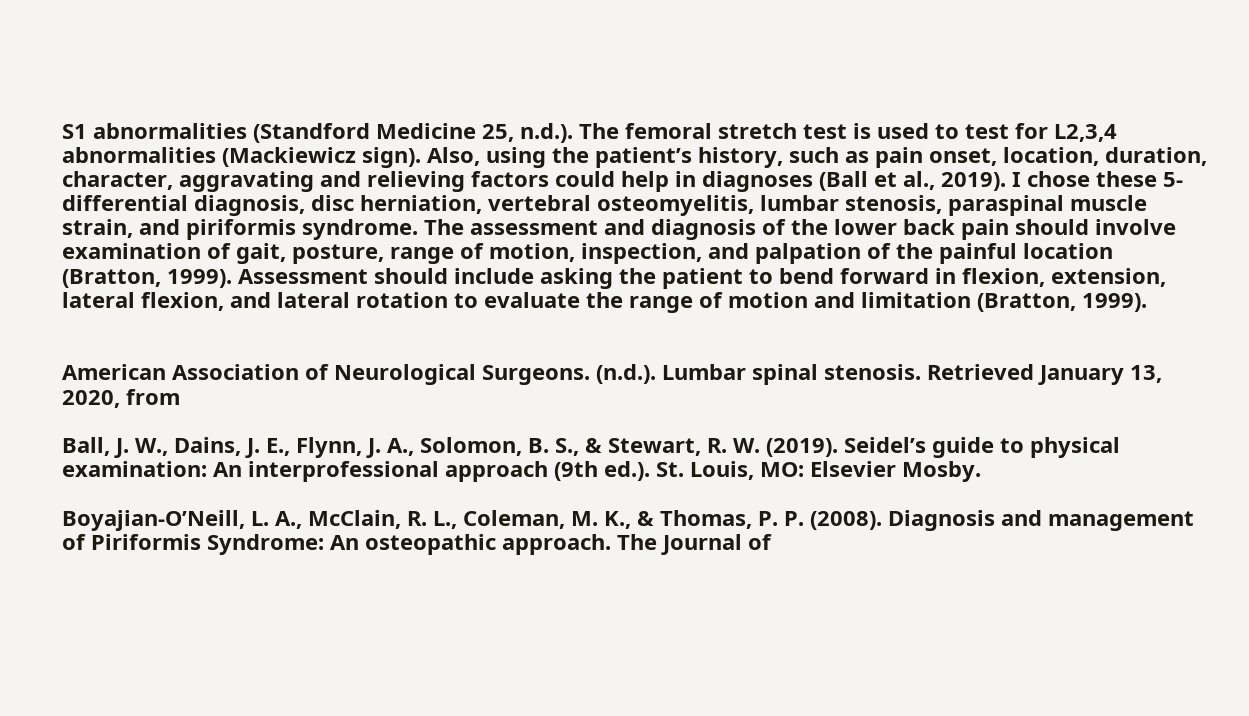S1 abnormalities (Standford Medicine 25, n.d.). The femoral stretch test is used to test for L2,3,4 abnormalities (Mackiewicz sign). Also, using the patient’s history, such as pain onset, location, duration, character, aggravating and relieving factors could help in diagnoses (Ball et al., 2019). I chose these 5-differential diagnosis, disc herniation, vertebral osteomyelitis, lumbar stenosis, paraspinal muscle strain, and piriformis syndrome. The assessment and diagnosis of the lower back pain should involve examination of gait, posture, range of motion, inspection, and palpation of the painful location (Bratton, 1999). Assessment should include asking the patient to bend forward in flexion, extension, lateral flexion, and lateral rotation to evaluate the range of motion and limitation (Bratton, 1999).


American Association of Neurological Surgeons. (n.d.). Lumbar spinal stenosis. Retrieved January 13, 2020, from

Ball, J. W., Dains, J. E., Flynn, J. A., Solomon, B. S., & Stewart, R. W. (2019). Seidel’s guide to physical examination: An interprofessional approach (9th ed.). St. Louis, MO: Elsevier Mosby.

Boyajian-O’Neill, L. A., McClain, R. L., Coleman, M. K., & Thomas, P. P. (2008). Diagnosis and management of Piriformis Syndrome: An osteopathic approach. The Journal of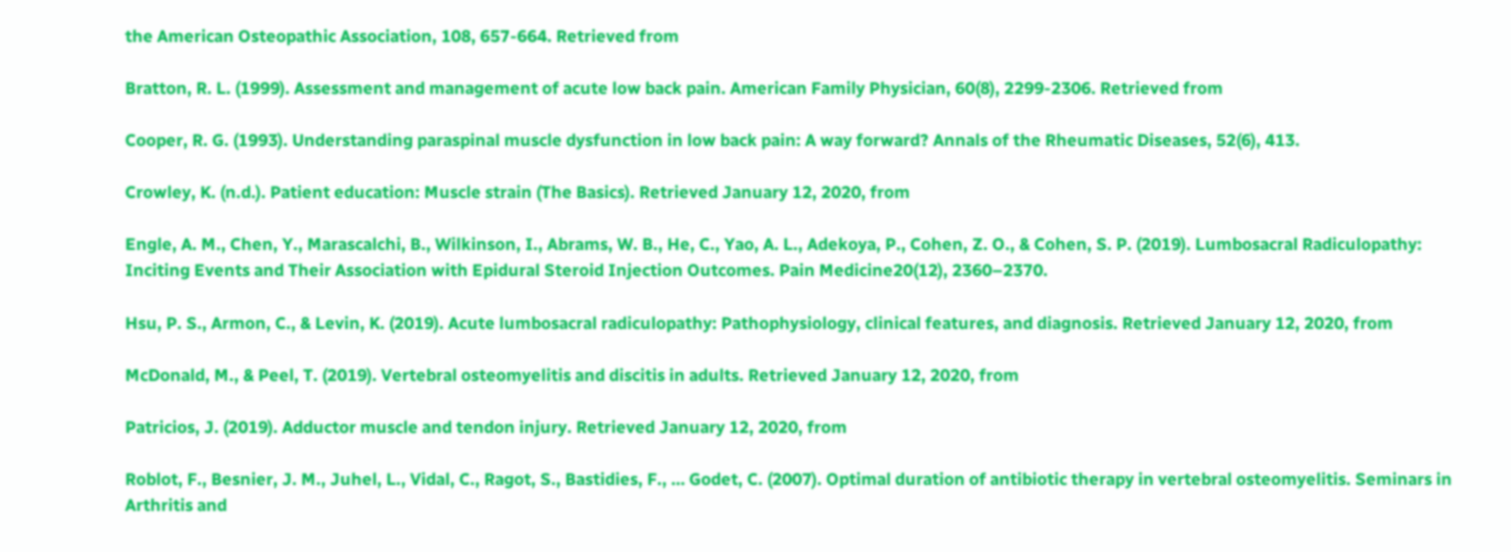the American Osteopathic Association, 108, 657-664. Retrieved from

Bratton, R. L. (1999). Assessment and management of acute low back pain. American Family Physician, 60(8), 2299-2306. Retrieved from

Cooper, R. G. (1993). Understanding paraspinal muscle dysfunction in low back pain: A way forward? Annals of the Rheumatic Diseases, 52(6), 413.

Crowley, K. (n.d.). Patient education: Muscle strain (The Basics). Retrieved January 12, 2020, from

Engle, A. M., Chen, Y., Marascalchi, B., Wilkinson, I., Abrams, W. B., He, C., Yao, A. L., Adekoya, P., Cohen, Z. O., & Cohen, S. P. (2019). Lumbosacral Radiculopathy: Inciting Events and Their Association with Epidural Steroid Injection Outcomes. Pain Medicine20(12), 2360–2370.

Hsu, P. S., Armon, C., & Levin, K. (2019). Acute lumbosacral radiculopathy: Pathophysiology, clinical features, and diagnosis. Retrieved January 12, 2020, from

McDonald, M., & Peel, T. (2019). Vertebral osteomyelitis and discitis in adults. Retrieved January 12, 2020, from

Patricios, J. (2019). Adductor muscle and tendon injury. Retrieved January 12, 2020, from

Roblot, F., Besnier, J. M., Juhel, L., Vidal, C., Ragot, S., Bastidies, F., … Godet, C. (2007). Optimal duration of antibiotic therapy in vertebral osteomyelitis. Seminars in Arthritis and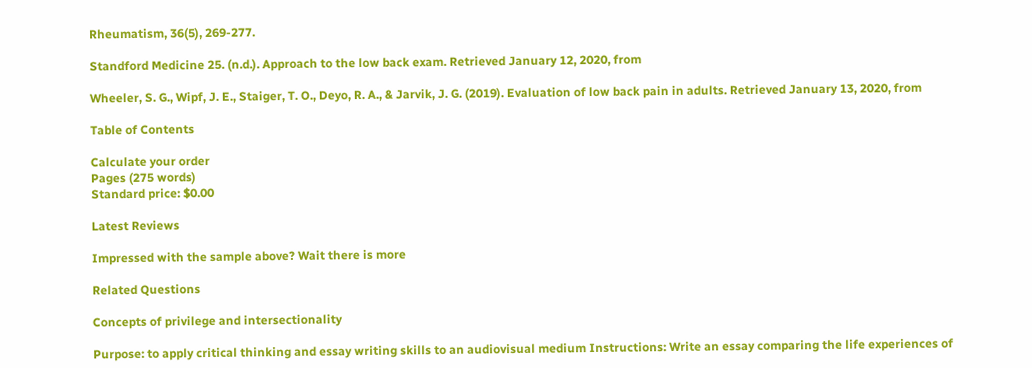Rheumatism, 36(5), 269-277.

Standford Medicine 25. (n.d.). Approach to the low back exam. Retrieved January 12, 2020, from

Wheeler, S. G., Wipf, J. E., Staiger, T. O., Deyo, R. A., & Jarvik, J. G. (2019). Evaluation of low back pain in adults. Retrieved January 13, 2020, from

Table of Contents

Calculate your order
Pages (275 words)
Standard price: $0.00

Latest Reviews

Impressed with the sample above? Wait there is more

Related Questions

Concepts of privilege and intersectionality

Purpose: to apply critical thinking and essay writing skills to an audiovisual medium Instructions: Write an essay comparing the life experiences of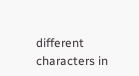different characters in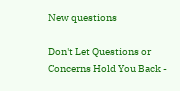New questions

Don't Let Questions or Concerns Hold You Back -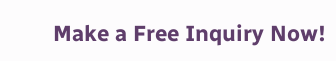Make a Free Inquiry Now!